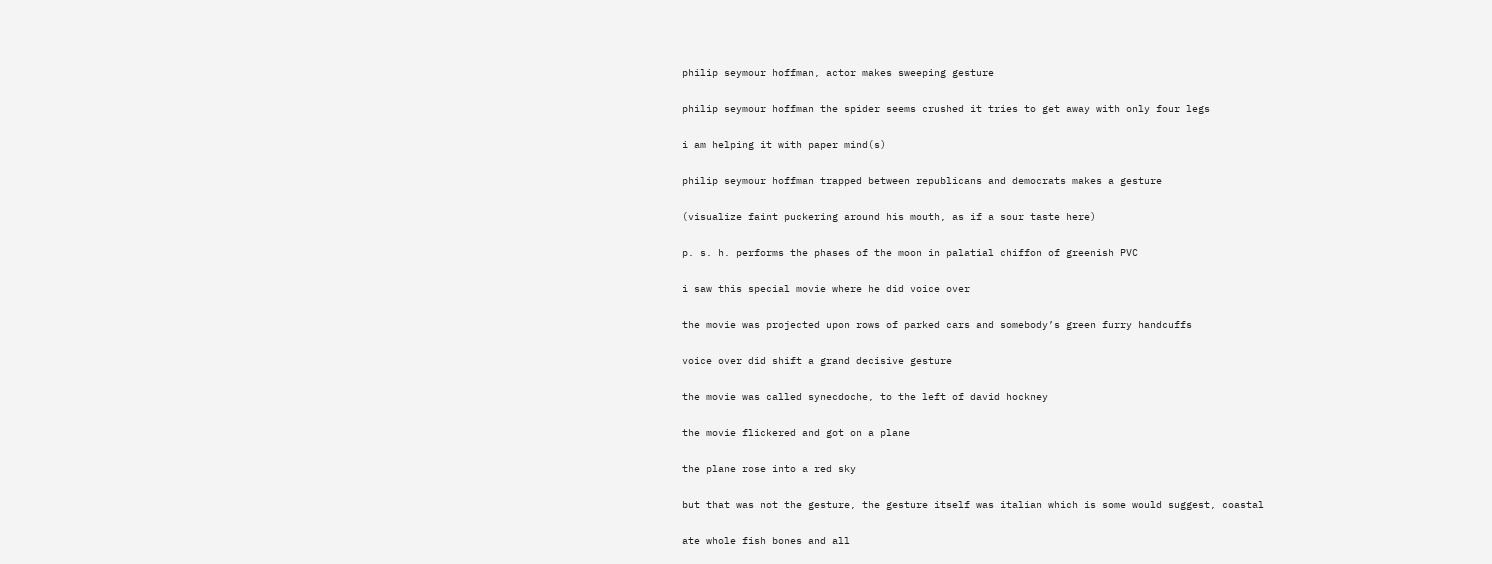philip seymour hoffman, actor makes sweeping gesture

philip seymour hoffman the spider seems crushed it tries to get away with only four legs

i am helping it with paper mind(s)

philip seymour hoffman trapped between republicans and democrats makes a gesture

(visualize faint puckering around his mouth, as if a sour taste here)

p. s. h. performs the phases of the moon in palatial chiffon of greenish PVC

i saw this special movie where he did voice over

the movie was projected upon rows of parked cars and somebody’s green furry handcuffs

voice over did shift a grand decisive gesture

the movie was called synecdoche, to the left of david hockney

the movie flickered and got on a plane

the plane rose into a red sky

but that was not the gesture, the gesture itself was italian which is some would suggest, coastal

ate whole fish bones and all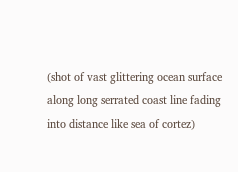(shot of vast glittering ocean surface along long serrated coast line fading into distance like sea of cortez)